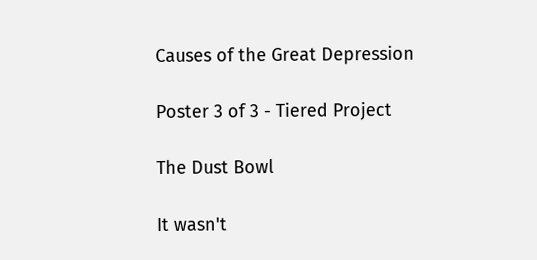Causes of the Great Depression

Poster 3 of 3 - Tiered Project

The Dust Bowl

It wasn't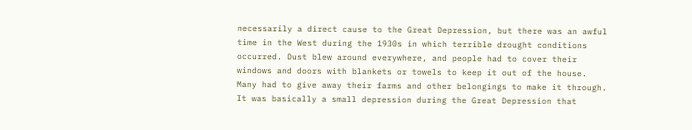necessarily a direct cause to the Great Depression, but there was an awful time in the West during the 1930s in which terrible drought conditions occurred. Dust blew around everywhere, and people had to cover their windows and doors with blankets or towels to keep it out of the house. Many had to give away their farms and other belongings to make it through. It was basically a small depression during the Great Depression that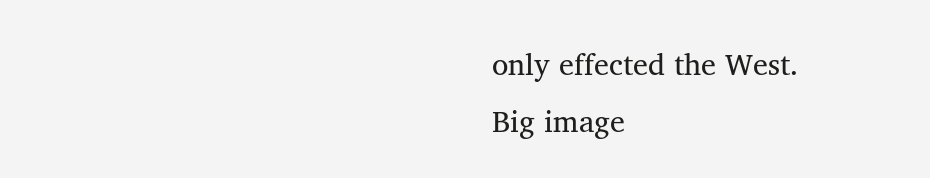only effected the West.
Big image